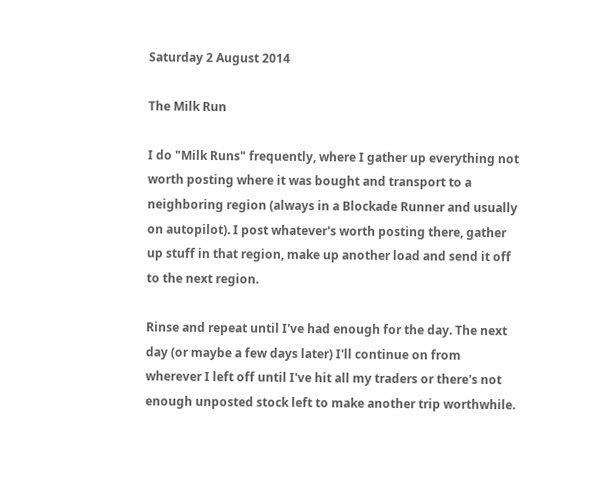Saturday 2 August 2014

The Milk Run

I do "Milk Runs" frequently, where I gather up everything not worth posting where it was bought and transport to a neighboring region (always in a Blockade Runner and usually on autopilot). I post whatever's worth posting there, gather up stuff in that region, make up another load and send it off to the next region.

Rinse and repeat until I've had enough for the day. The next day (or maybe a few days later) I'll continue on from wherever I left off until I've hit all my traders or there's not enough unposted stock left to make another trip worthwhile.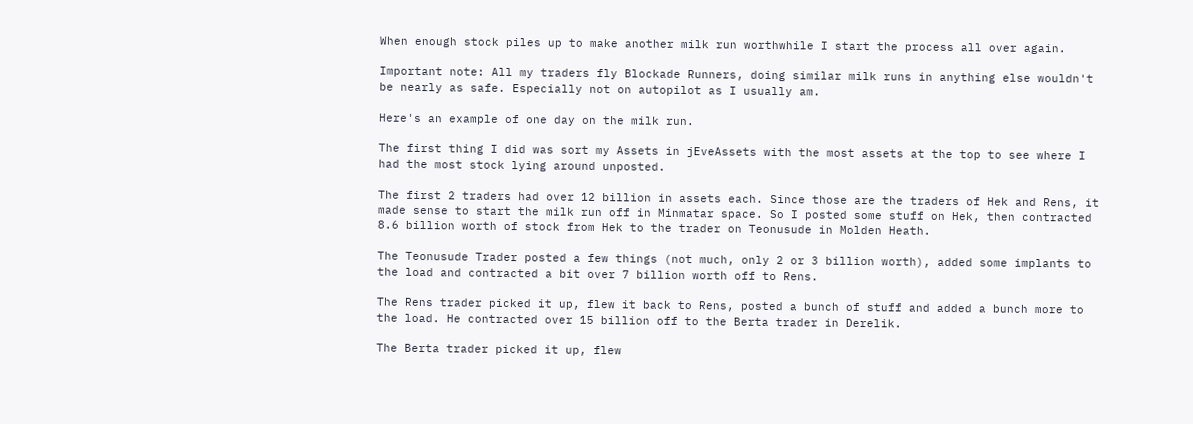When enough stock piles up to make another milk run worthwhile I start the process all over again.

Important note: All my traders fly Blockade Runners, doing similar milk runs in anything else wouldn't be nearly as safe. Especially not on autopilot as I usually am.

Here's an example of one day on the milk run.

The first thing I did was sort my Assets in jEveAssets with the most assets at the top to see where I had the most stock lying around unposted.

The first 2 traders had over 12 billion in assets each. Since those are the traders of Hek and Rens, it made sense to start the milk run off in Minmatar space. So I posted some stuff on Hek, then contracted 8.6 billion worth of stock from Hek to the trader on Teonusude in Molden Heath.

The Teonusude Trader posted a few things (not much, only 2 or 3 billion worth), added some implants to the load and contracted a bit over 7 billion worth off to Rens.

The Rens trader picked it up, flew it back to Rens, posted a bunch of stuff and added a bunch more to the load. He contracted over 15 billion off to the Berta trader in Derelik.

The Berta trader picked it up, flew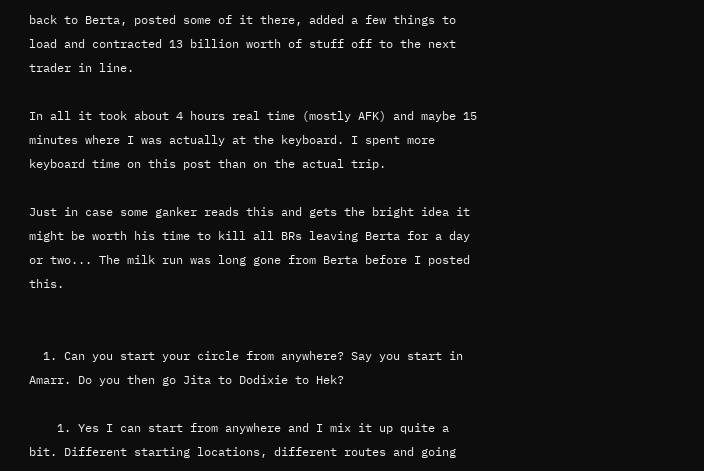back to Berta, posted some of it there, added a few things to load and contracted 13 billion worth of stuff off to the next trader in line.

In all it took about 4 hours real time (mostly AFK) and maybe 15 minutes where I was actually at the keyboard. I spent more keyboard time on this post than on the actual trip.

Just in case some ganker reads this and gets the bright idea it might be worth his time to kill all BRs leaving Berta for a day or two... The milk run was long gone from Berta before I posted this.


  1. Can you start your circle from anywhere? Say you start in Amarr. Do you then go Jita to Dodixie to Hek?

    1. Yes I can start from anywhere and I mix it up quite a bit. Different starting locations, different routes and going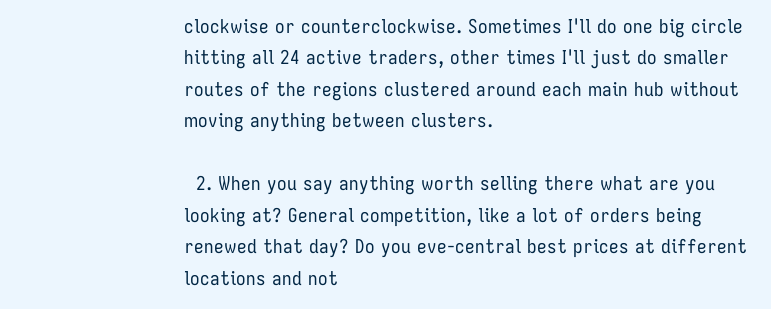clockwise or counterclockwise. Sometimes I'll do one big circle hitting all 24 active traders, other times I'll just do smaller routes of the regions clustered around each main hub without moving anything between clusters.

  2. When you say anything worth selling there what are you looking at? General competition, like a lot of orders being renewed that day? Do you eve-central best prices at different locations and not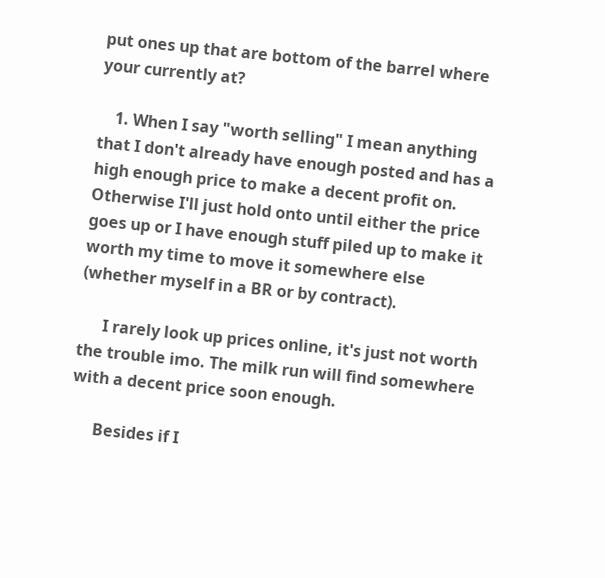put ones up that are bottom of the barrel where your currently at?

    1. When I say "worth selling" I mean anything that I don't already have enough posted and has a high enough price to make a decent profit on. Otherwise I'll just hold onto until either the price goes up or I have enough stuff piled up to make it worth my time to move it somewhere else (whether myself in a BR or by contract).

      I rarely look up prices online, it's just not worth the trouble imo. The milk run will find somewhere with a decent price soon enough.

      Besides if I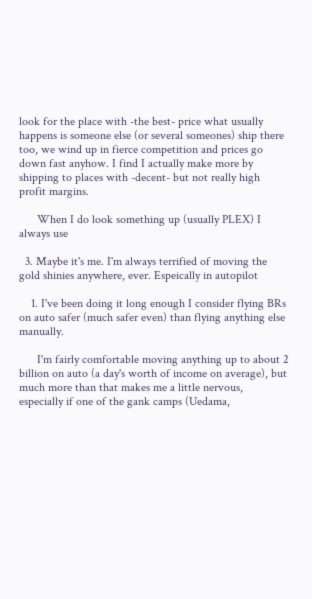look for the place with -the best- price what usually happens is someone else (or several someones) ship there too, we wind up in fierce competition and prices go down fast anyhow. I find I actually make more by shipping to places with -decent- but not really high profit margins.

      When I do look something up (usually PLEX) I always use

  3. Maybe it's me. I'm always terrified of moving the gold shinies anywhere, ever. Espeically in autopilot

    1. I've been doing it long enough I consider flying BRs on auto safer (much safer even) than flying anything else manually.

      I'm fairly comfortable moving anything up to about 2 billion on auto (a day's worth of income on average), but much more than that makes me a little nervous, especially if one of the gank camps (Uedama,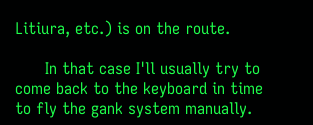Litiura, etc.) is on the route.

      In that case I'll usually try to come back to the keyboard in time to fly the gank system manually.